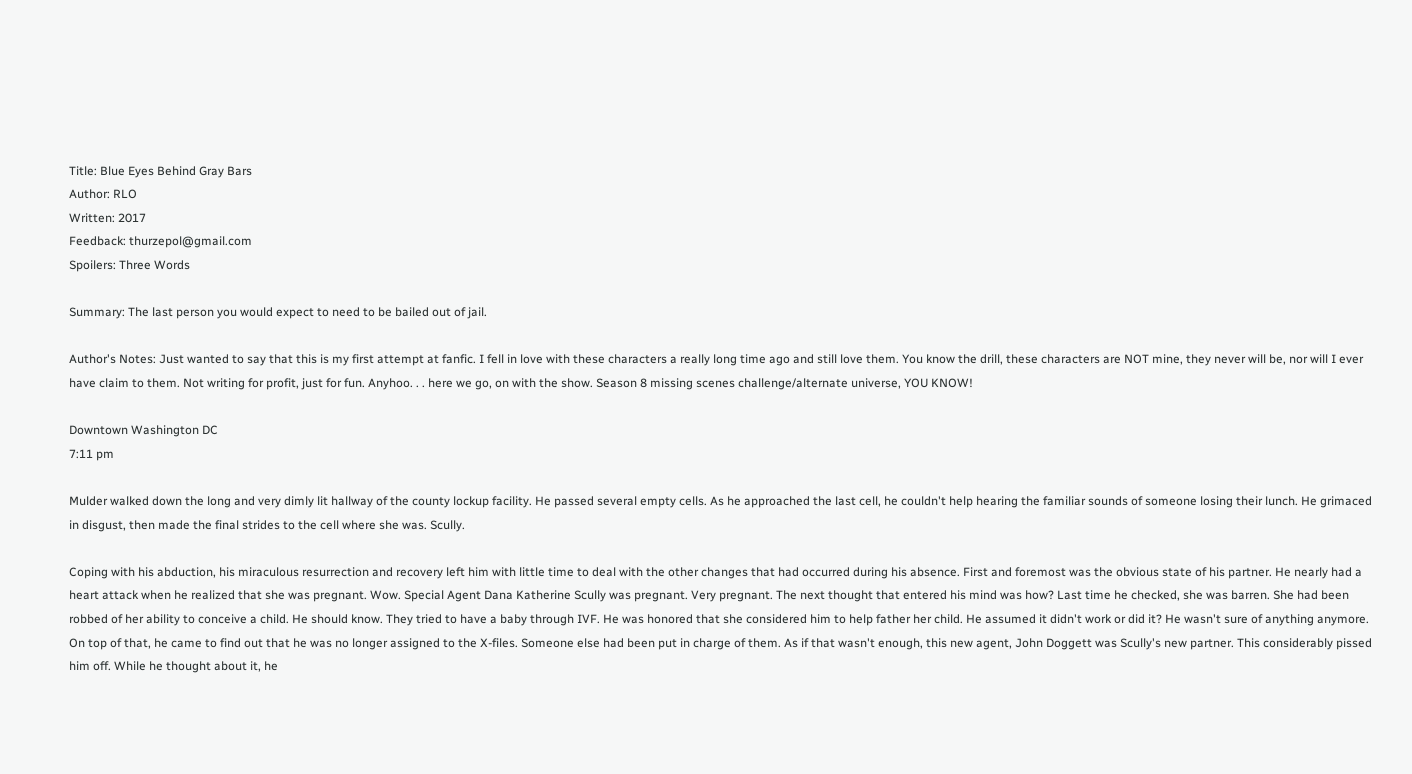Title: Blue Eyes Behind Gray Bars
Author: RLO
Written: 2017
Feedback: thurzepol@gmail.com
Spoilers: Three Words

Summary: The last person you would expect to need to be bailed out of jail.

Author's Notes: Just wanted to say that this is my first attempt at fanfic. I fell in love with these characters a really long time ago and still love them. You know the drill, these characters are NOT mine, they never will be, nor will I ever have claim to them. Not writing for profit, just for fun. Anyhoo. . . here we go, on with the show. Season 8 missing scenes challenge/alternate universe, YOU KNOW!

Downtown Washington DC
7:11 pm

Mulder walked down the long and very dimly lit hallway of the county lockup facility. He passed several empty cells. As he approached the last cell, he couldn't help hearing the familiar sounds of someone losing their lunch. He grimaced in disgust, then made the final strides to the cell where she was. Scully.

Coping with his abduction, his miraculous resurrection and recovery left him with little time to deal with the other changes that had occurred during his absence. First and foremost was the obvious state of his partner. He nearly had a heart attack when he realized that she was pregnant. Wow. Special Agent Dana Katherine Scully was pregnant. Very pregnant. The next thought that entered his mind was how? Last time he checked, she was barren. She had been robbed of her ability to conceive a child. He should know. They tried to have a baby through IVF. He was honored that she considered him to help father her child. He assumed it didn't work or did it? He wasn't sure of anything anymore. On top of that, he came to find out that he was no longer assigned to the X-files. Someone else had been put in charge of them. As if that wasn't enough, this new agent, John Doggett was Scully's new partner. This considerably pissed him off. While he thought about it, he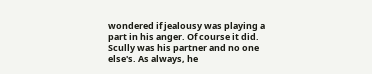wondered if jealousy was playing a part in his anger. Of course it did. Scully was his partner and no one else's. As always, he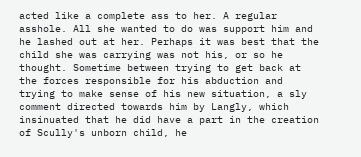acted like a complete ass to her. A regular asshole. All she wanted to do was support him and he lashed out at her. Perhaps it was best that the child she was carrying was not his, or so he thought. Sometime between trying to get back at the forces responsible for his abduction and trying to make sense of his new situation, a sly comment directed towards him by Langly, which insinuated that he did have a part in the creation of Scully's unborn child, he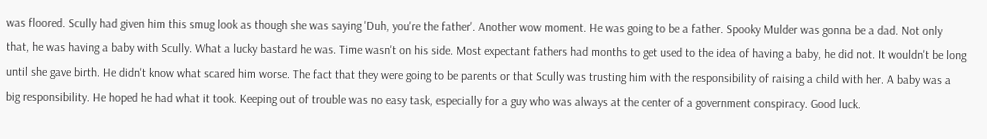was floored. Scully had given him this smug look as though she was saying 'Duh, you're the father'. Another wow moment. He was going to be a father. Spooky Mulder was gonna be a dad. Not only that, he was having a baby with Scully. What a lucky bastard he was. Time wasn't on his side. Most expectant fathers had months to get used to the idea of having a baby, he did not. It wouldn't be long until she gave birth. He didn't know what scared him worse. The fact that they were going to be parents or that Scully was trusting him with the responsibility of raising a child with her. A baby was a big responsibility. He hoped he had what it took. Keeping out of trouble was no easy task, especially for a guy who was always at the center of a government conspiracy. Good luck.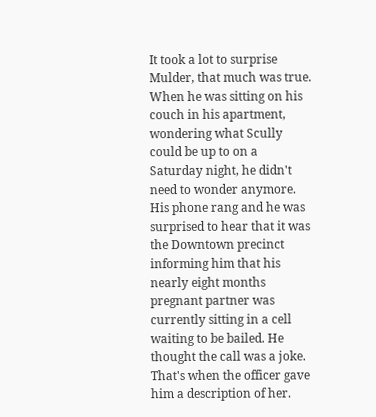It took a lot to surprise Mulder, that much was true. When he was sitting on his couch in his apartment, wondering what Scully could be up to on a Saturday night, he didn't need to wonder anymore. His phone rang and he was surprised to hear that it was the Downtown precinct informing him that his nearly eight months pregnant partner was currently sitting in a cell waiting to be bailed. He thought the call was a joke. That's when the officer gave him a description of her.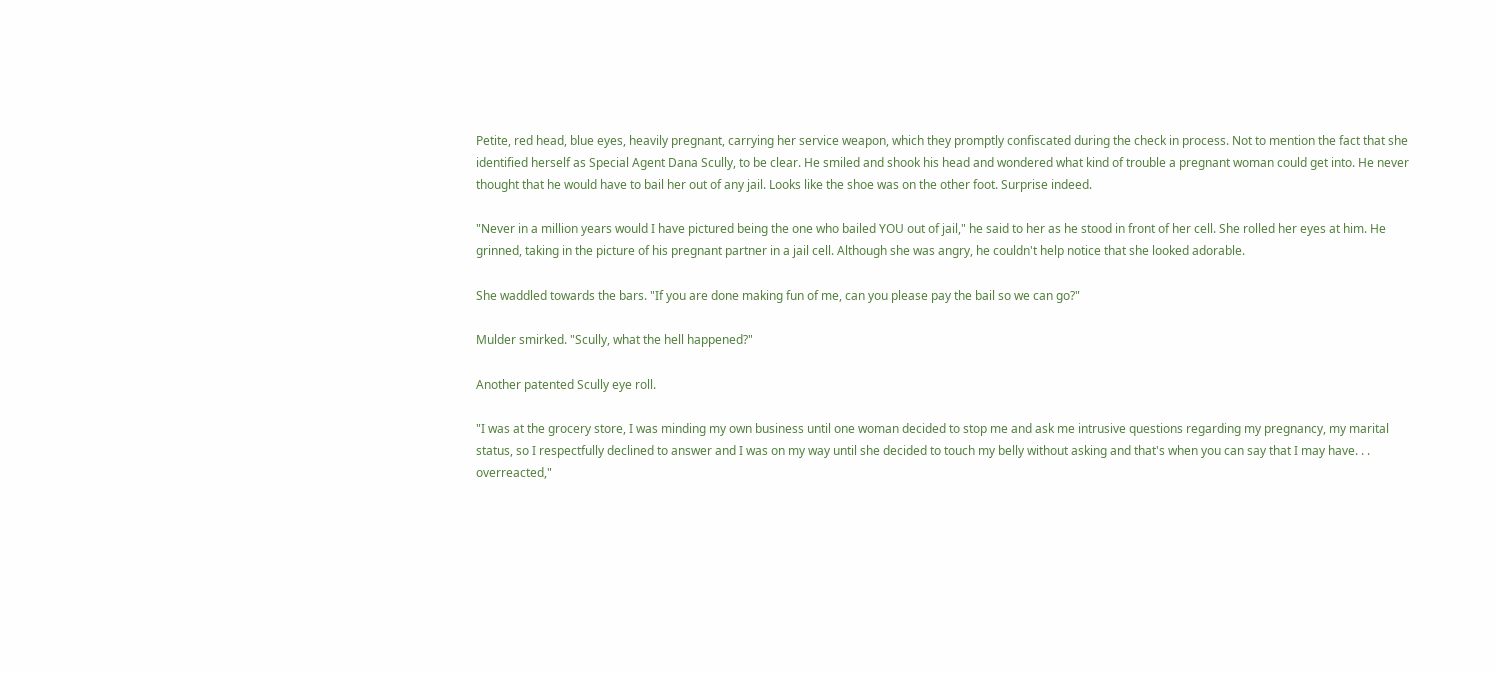Petite, red head, blue eyes, heavily pregnant, carrying her service weapon, which they promptly confiscated during the check in process. Not to mention the fact that she identified herself as Special Agent Dana Scully, to be clear. He smiled and shook his head and wondered what kind of trouble a pregnant woman could get into. He never thought that he would have to bail her out of any jail. Looks like the shoe was on the other foot. Surprise indeed.

"Never in a million years would I have pictured being the one who bailed YOU out of jail," he said to her as he stood in front of her cell. She rolled her eyes at him. He grinned, taking in the picture of his pregnant partner in a jail cell. Although she was angry, he couldn't help notice that she looked adorable.

She waddled towards the bars. "If you are done making fun of me, can you please pay the bail so we can go?"

Mulder smirked. "Scully, what the hell happened?"

Another patented Scully eye roll.

"I was at the grocery store, I was minding my own business until one woman decided to stop me and ask me intrusive questions regarding my pregnancy, my marital status, so I respectfully declined to answer and I was on my way until she decided to touch my belly without asking and that's when you can say that I may have. . . overreacted,"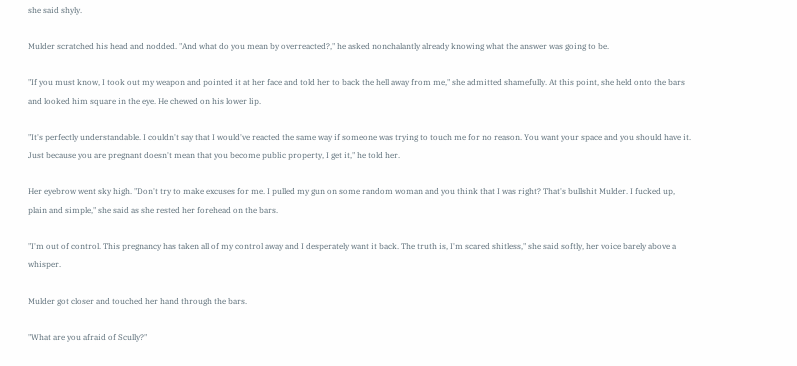she said shyly.

Mulder scratched his head and nodded. "And what do you mean by overreacted?," he asked nonchalantly already knowing what the answer was going to be.

"If you must know, I took out my weapon and pointed it at her face and told her to back the hell away from me," she admitted shamefully. At this point, she held onto the bars and looked him square in the eye. He chewed on his lower lip.

"It's perfectly understandable. I couldn't say that I would've reacted the same way if someone was trying to touch me for no reason. You want your space and you should have it. Just because you are pregnant doesn't mean that you become public property, I get it," he told her.

Her eyebrow went sky high. "Don't try to make excuses for me. I pulled my gun on some random woman and you think that I was right? That's bullshit Mulder. I fucked up, plain and simple," she said as she rested her forehead on the bars.

"I'm out of control. This pregnancy has taken all of my control away and I desperately want it back. The truth is, I'm scared shitless," she said softly, her voice barely above a whisper.

Mulder got closer and touched her hand through the bars.

"What are you afraid of Scully?"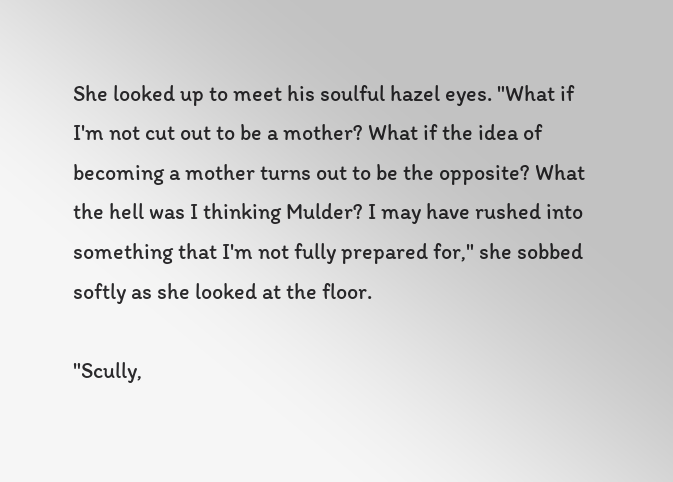She looked up to meet his soulful hazel eyes. "What if I'm not cut out to be a mother? What if the idea of becoming a mother turns out to be the opposite? What the hell was I thinking Mulder? I may have rushed into something that I'm not fully prepared for," she sobbed softly as she looked at the floor.

"Scully,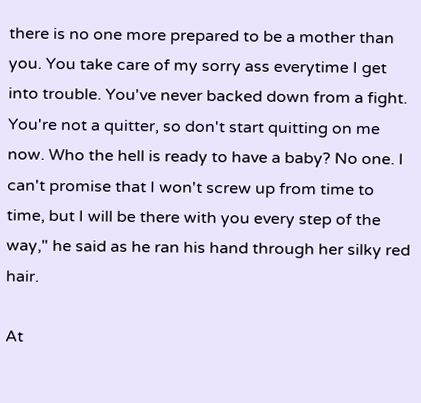there is no one more prepared to be a mother than you. You take care of my sorry ass everytime I get into trouble. You've never backed down from a fight. You're not a quitter, so don't start quitting on me now. Who the hell is ready to have a baby? No one. I can't promise that I won't screw up from time to time, but I will be there with you every step of the way," he said as he ran his hand through her silky red hair.

At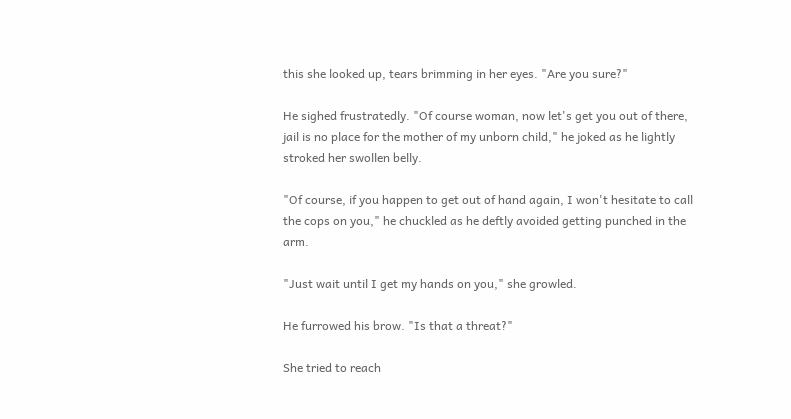this she looked up, tears brimming in her eyes. "Are you sure?"

He sighed frustratedly. "Of course woman, now let's get you out of there, jail is no place for the mother of my unborn child," he joked as he lightly stroked her swollen belly.

"Of course, if you happen to get out of hand again, I won't hesitate to call the cops on you," he chuckled as he deftly avoided getting punched in the arm.

"Just wait until I get my hands on you," she growled.

He furrowed his brow. "Is that a threat?"

She tried to reach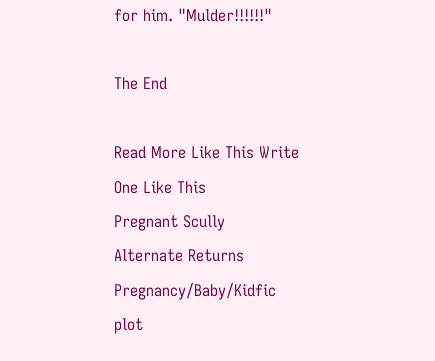for him. "Mulder!!!!!!"

The End

Read More Like This Write One Like This
Pregnant Scully
Alternate Returns
Pregnancy/Baby/Kidfic plot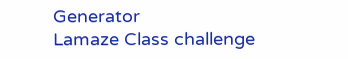Generator
Lamaze Class challenge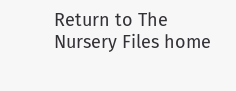Return to The Nursery Files home